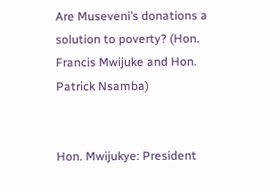Are Museveni’s donations a solution to poverty? (Hon. Francis Mwijuke and Hon. Patrick Nsamba)


Hon. Mwijukye: President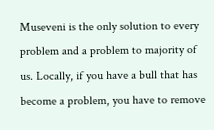Museveni is the only solution to every problem and a problem to majority of us. Locally, if you have a bull that has become a problem, you have to remove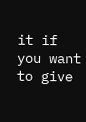it if you want to give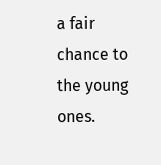a fair chance to the young ones.